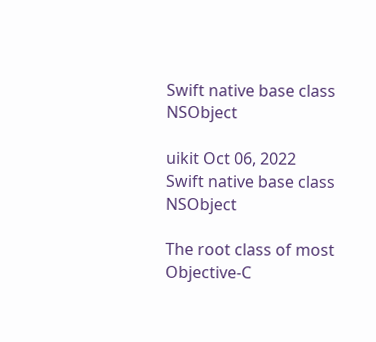Swift native base class NSObject

uikit Oct 06, 2022
Swift native base class NSObject

The root class of most Objective-C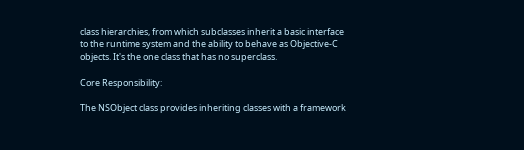class hierarchies, from which subclasses inherit a basic interface to the runtime system and the ability to behave as Objective-C objects. It's the one class that has no superclass.

Core Responsibility:

The NSObject class provides inheriting classes with a framework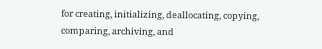for creating, initializing, deallocating, copying, comparing, archiving, and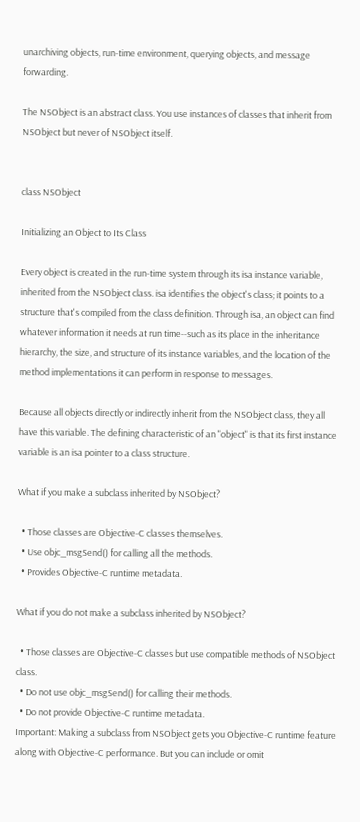unarchiving objects, run-time environment, querying objects, and message forwarding.

The NSObject is an abstract class. You use instances of classes that inherit from NSObject but never of NSObject itself.


class NSObject

Initializing an Object to Its Class

Every object is created in the run-time system through its isa instance variable, inherited from the NSObject class. isa identifies the object's class; it points to a structure that's compiled from the class definition. Through isa, an object can find whatever information it needs at run time--such as its place in the inheritance hierarchy, the size, and structure of its instance variables, and the location of the method implementations it can perform in response to messages.

Because all objects directly or indirectly inherit from the NSObject class, they all have this variable. The defining characteristic of an "object" is that its first instance variable is an isa pointer to a class structure.

What if you make a subclass inherited by NSObject?

  • Those classes are Objective-C classes themselves.
  • Use objc_msgSend() for calling all the methods.
  • Provides Objective-C runtime metadata.

What if you do not make a subclass inherited by NSObject?

  • Those classes are Objective-C classes but use compatible methods of NSObject class.
  • Do not use objc_msgSend() for calling their methods.
  • Do not provide Objective-C runtime metadata.
Important: Making a subclass from NSObject gets you Objective-C runtime feature along with Objective-C performance. But you can include or omit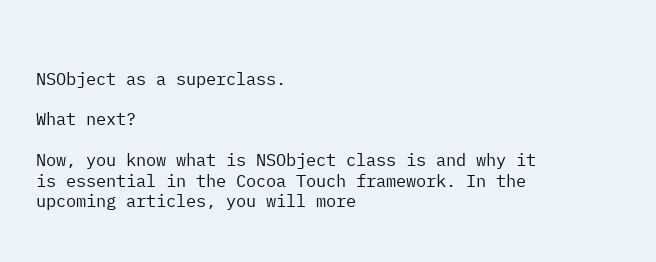NSObject as a superclass.

What next?

Now, you know what is NSObject class is and why it is essential in the Cocoa Touch framework. In the upcoming articles, you will more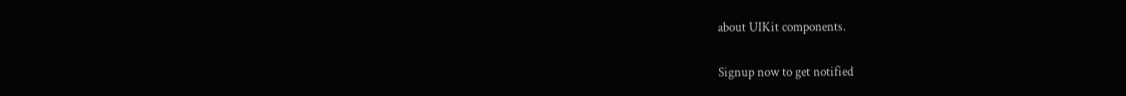about UIKit components.

Signup now to get notified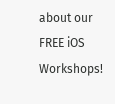about our
FREE iOS Workshops!